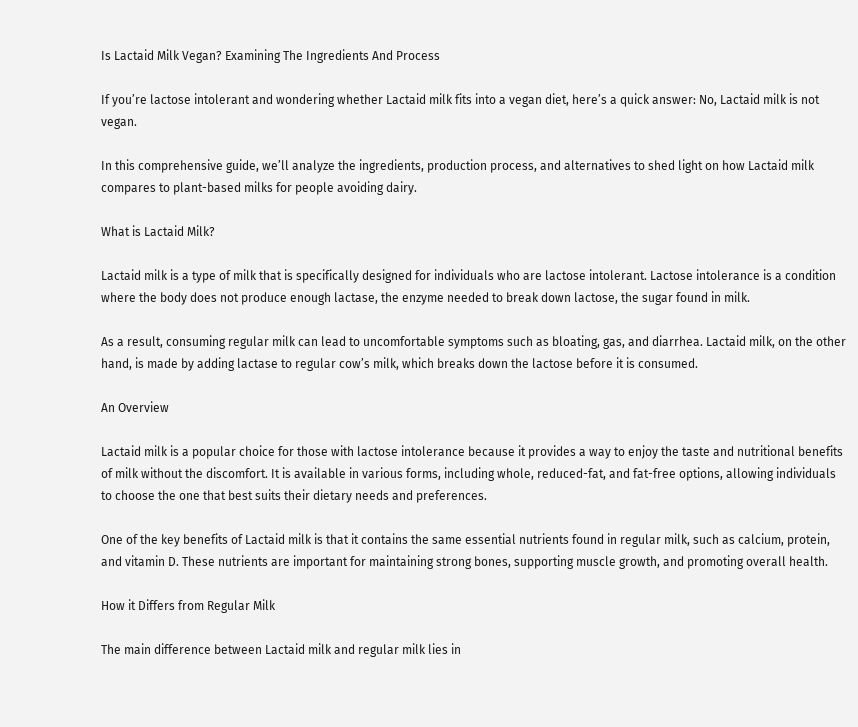Is Lactaid Milk Vegan? Examining The Ingredients And Process

If you’re lactose intolerant and wondering whether Lactaid milk fits into a vegan diet, here’s a quick answer: No, Lactaid milk is not vegan.

In this comprehensive guide, we’ll analyze the ingredients, production process, and alternatives to shed light on how Lactaid milk compares to plant-based milks for people avoiding dairy.

What is Lactaid Milk?

Lactaid milk is a type of milk that is specifically designed for individuals who are lactose intolerant. Lactose intolerance is a condition where the body does not produce enough lactase, the enzyme needed to break down lactose, the sugar found in milk.

As a result, consuming regular milk can lead to uncomfortable symptoms such as bloating, gas, and diarrhea. Lactaid milk, on the other hand, is made by adding lactase to regular cow’s milk, which breaks down the lactose before it is consumed.

An Overview

Lactaid milk is a popular choice for those with lactose intolerance because it provides a way to enjoy the taste and nutritional benefits of milk without the discomfort. It is available in various forms, including whole, reduced-fat, and fat-free options, allowing individuals to choose the one that best suits their dietary needs and preferences.

One of the key benefits of Lactaid milk is that it contains the same essential nutrients found in regular milk, such as calcium, protein, and vitamin D. These nutrients are important for maintaining strong bones, supporting muscle growth, and promoting overall health.

How it Differs from Regular Milk

The main difference between Lactaid milk and regular milk lies in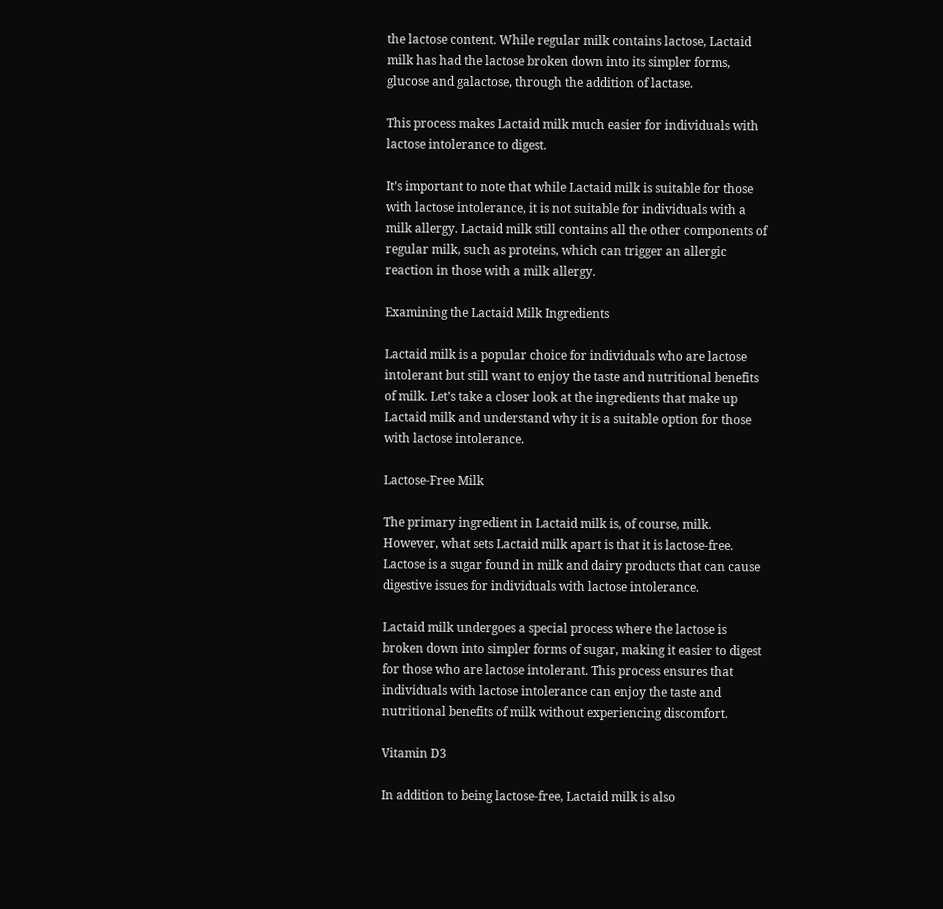the lactose content. While regular milk contains lactose, Lactaid milk has had the lactose broken down into its simpler forms, glucose and galactose, through the addition of lactase.

This process makes Lactaid milk much easier for individuals with lactose intolerance to digest.

It’s important to note that while Lactaid milk is suitable for those with lactose intolerance, it is not suitable for individuals with a milk allergy. Lactaid milk still contains all the other components of regular milk, such as proteins, which can trigger an allergic reaction in those with a milk allergy.

Examining the Lactaid Milk Ingredients

Lactaid milk is a popular choice for individuals who are lactose intolerant but still want to enjoy the taste and nutritional benefits of milk. Let’s take a closer look at the ingredients that make up Lactaid milk and understand why it is a suitable option for those with lactose intolerance.

Lactose-Free Milk

The primary ingredient in Lactaid milk is, of course, milk. However, what sets Lactaid milk apart is that it is lactose-free. Lactose is a sugar found in milk and dairy products that can cause digestive issues for individuals with lactose intolerance.

Lactaid milk undergoes a special process where the lactose is broken down into simpler forms of sugar, making it easier to digest for those who are lactose intolerant. This process ensures that individuals with lactose intolerance can enjoy the taste and nutritional benefits of milk without experiencing discomfort.

Vitamin D3

In addition to being lactose-free, Lactaid milk is also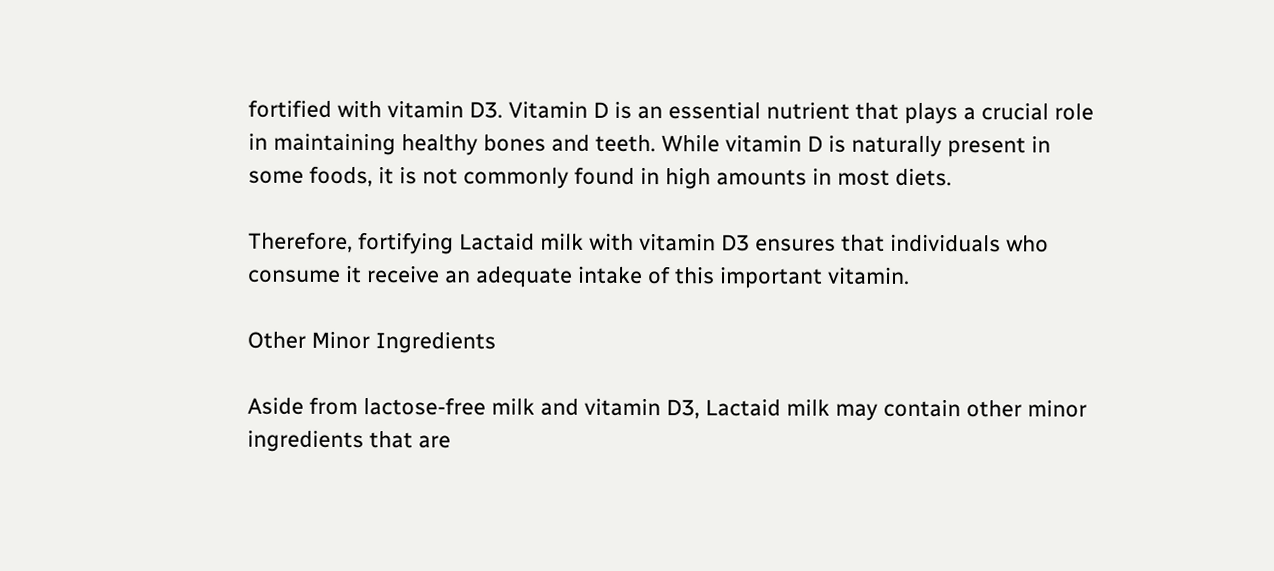fortified with vitamin D3. Vitamin D is an essential nutrient that plays a crucial role in maintaining healthy bones and teeth. While vitamin D is naturally present in some foods, it is not commonly found in high amounts in most diets.

Therefore, fortifying Lactaid milk with vitamin D3 ensures that individuals who consume it receive an adequate intake of this important vitamin.

Other Minor Ingredients

Aside from lactose-free milk and vitamin D3, Lactaid milk may contain other minor ingredients that are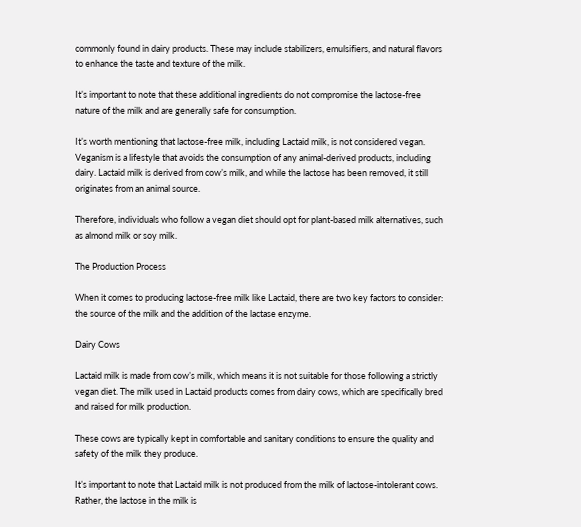commonly found in dairy products. These may include stabilizers, emulsifiers, and natural flavors to enhance the taste and texture of the milk.

It’s important to note that these additional ingredients do not compromise the lactose-free nature of the milk and are generally safe for consumption.

It’s worth mentioning that lactose-free milk, including Lactaid milk, is not considered vegan. Veganism is a lifestyle that avoids the consumption of any animal-derived products, including dairy. Lactaid milk is derived from cow’s milk, and while the lactose has been removed, it still originates from an animal source.

Therefore, individuals who follow a vegan diet should opt for plant-based milk alternatives, such as almond milk or soy milk.

The Production Process

When it comes to producing lactose-free milk like Lactaid, there are two key factors to consider: the source of the milk and the addition of the lactase enzyme.

Dairy Cows

Lactaid milk is made from cow’s milk, which means it is not suitable for those following a strictly vegan diet. The milk used in Lactaid products comes from dairy cows, which are specifically bred and raised for milk production.

These cows are typically kept in comfortable and sanitary conditions to ensure the quality and safety of the milk they produce.

It’s important to note that Lactaid milk is not produced from the milk of lactose-intolerant cows. Rather, the lactose in the milk is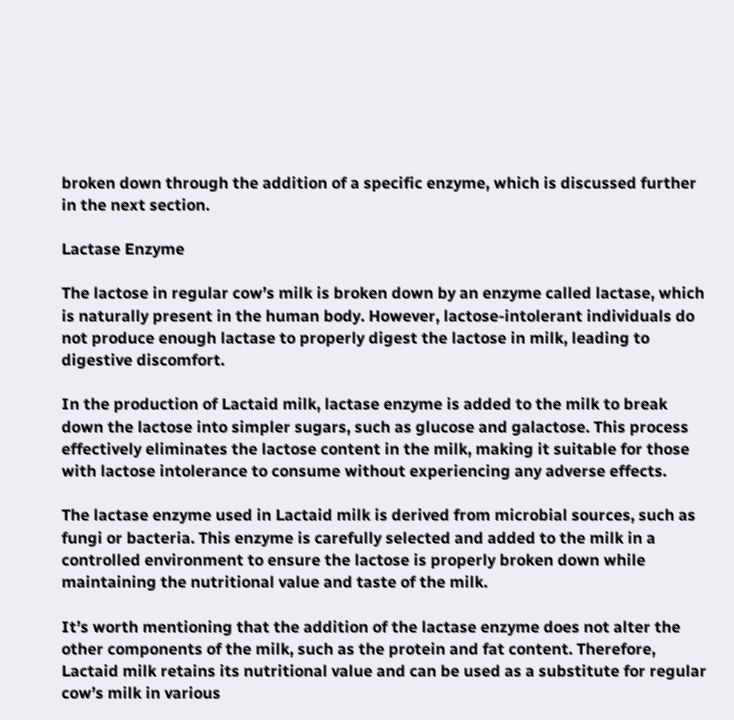broken down through the addition of a specific enzyme, which is discussed further in the next section.

Lactase Enzyme

The lactose in regular cow’s milk is broken down by an enzyme called lactase, which is naturally present in the human body. However, lactose-intolerant individuals do not produce enough lactase to properly digest the lactose in milk, leading to digestive discomfort.

In the production of Lactaid milk, lactase enzyme is added to the milk to break down the lactose into simpler sugars, such as glucose and galactose. This process effectively eliminates the lactose content in the milk, making it suitable for those with lactose intolerance to consume without experiencing any adverse effects.

The lactase enzyme used in Lactaid milk is derived from microbial sources, such as fungi or bacteria. This enzyme is carefully selected and added to the milk in a controlled environment to ensure the lactose is properly broken down while maintaining the nutritional value and taste of the milk.

It’s worth mentioning that the addition of the lactase enzyme does not alter the other components of the milk, such as the protein and fat content. Therefore, Lactaid milk retains its nutritional value and can be used as a substitute for regular cow’s milk in various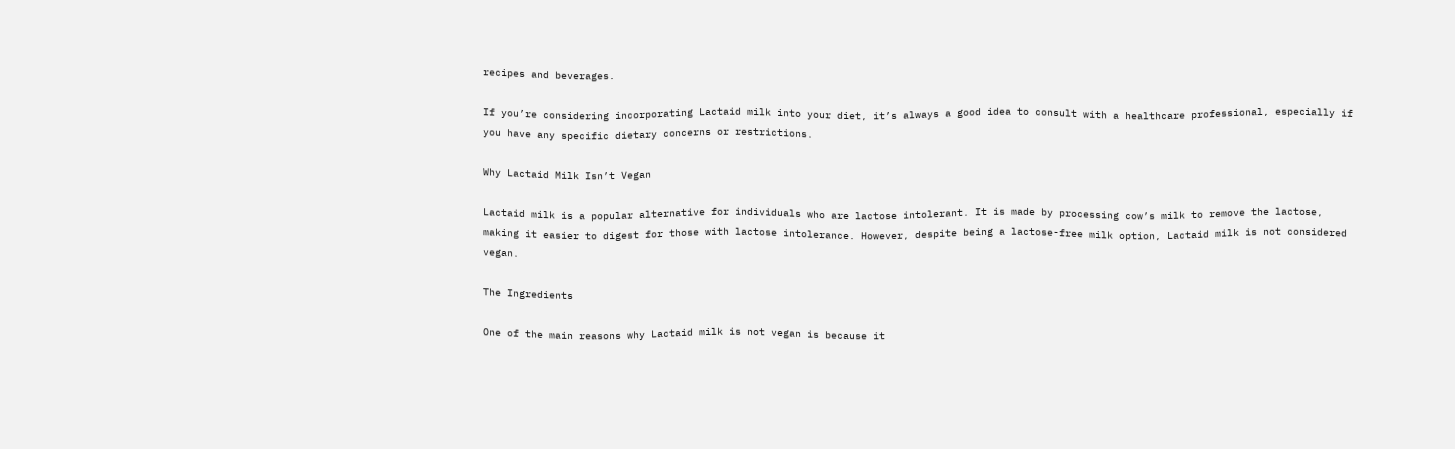recipes and beverages.

If you’re considering incorporating Lactaid milk into your diet, it’s always a good idea to consult with a healthcare professional, especially if you have any specific dietary concerns or restrictions.

Why Lactaid Milk Isn’t Vegan

Lactaid milk is a popular alternative for individuals who are lactose intolerant. It is made by processing cow’s milk to remove the lactose, making it easier to digest for those with lactose intolerance. However, despite being a lactose-free milk option, Lactaid milk is not considered vegan.

The Ingredients

One of the main reasons why Lactaid milk is not vegan is because it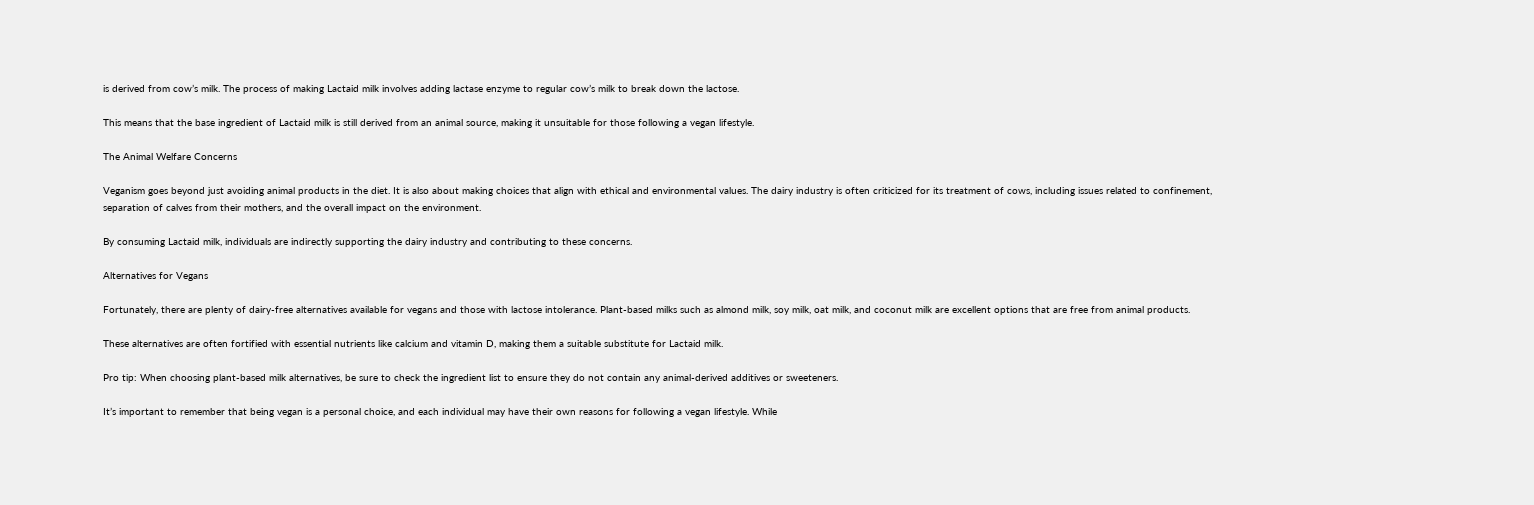is derived from cow’s milk. The process of making Lactaid milk involves adding lactase enzyme to regular cow’s milk to break down the lactose.

This means that the base ingredient of Lactaid milk is still derived from an animal source, making it unsuitable for those following a vegan lifestyle.

The Animal Welfare Concerns

Veganism goes beyond just avoiding animal products in the diet. It is also about making choices that align with ethical and environmental values. The dairy industry is often criticized for its treatment of cows, including issues related to confinement, separation of calves from their mothers, and the overall impact on the environment.

By consuming Lactaid milk, individuals are indirectly supporting the dairy industry and contributing to these concerns.

Alternatives for Vegans

Fortunately, there are plenty of dairy-free alternatives available for vegans and those with lactose intolerance. Plant-based milks such as almond milk, soy milk, oat milk, and coconut milk are excellent options that are free from animal products.

These alternatives are often fortified with essential nutrients like calcium and vitamin D, making them a suitable substitute for Lactaid milk.

Pro tip: When choosing plant-based milk alternatives, be sure to check the ingredient list to ensure they do not contain any animal-derived additives or sweeteners.

It’s important to remember that being vegan is a personal choice, and each individual may have their own reasons for following a vegan lifestyle. While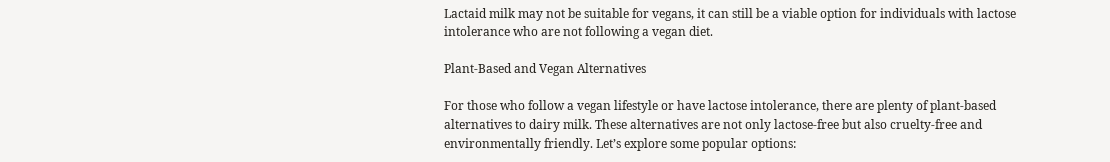Lactaid milk may not be suitable for vegans, it can still be a viable option for individuals with lactose intolerance who are not following a vegan diet.

Plant-Based and Vegan Alternatives

For those who follow a vegan lifestyle or have lactose intolerance, there are plenty of plant-based alternatives to dairy milk. These alternatives are not only lactose-free but also cruelty-free and environmentally friendly. Let’s explore some popular options: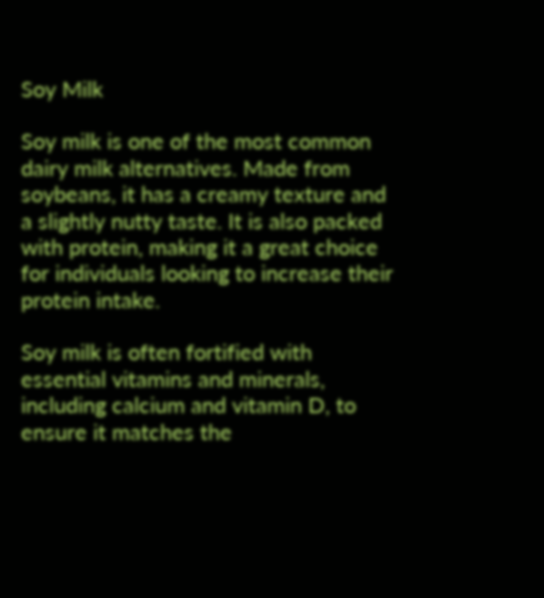Soy Milk

Soy milk is one of the most common dairy milk alternatives. Made from soybeans, it has a creamy texture and a slightly nutty taste. It is also packed with protein, making it a great choice for individuals looking to increase their protein intake.

Soy milk is often fortified with essential vitamins and minerals, including calcium and vitamin D, to ensure it matches the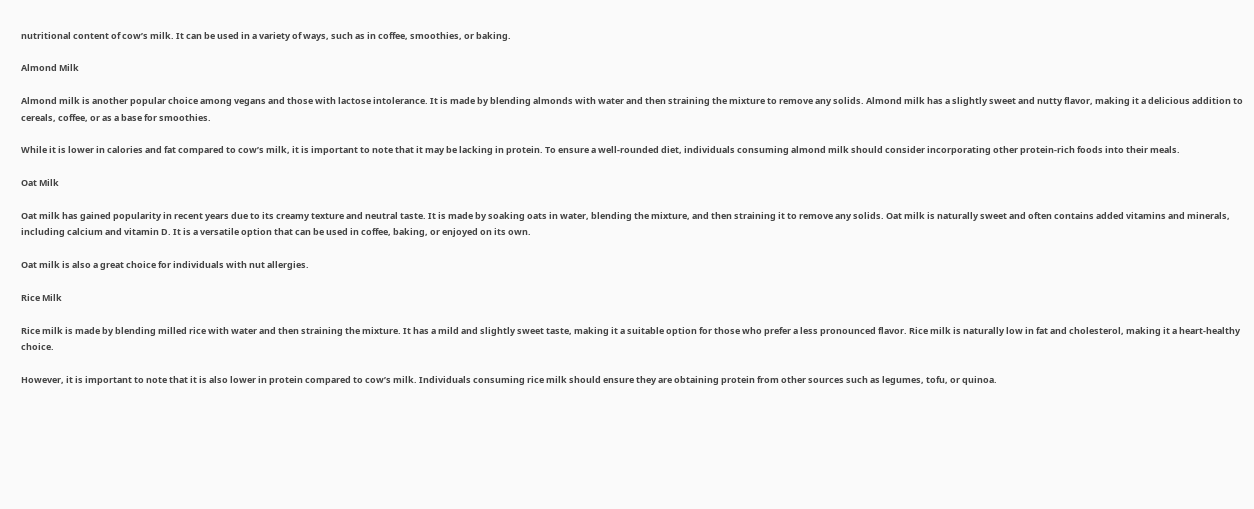nutritional content of cow’s milk. It can be used in a variety of ways, such as in coffee, smoothies, or baking.

Almond Milk

Almond milk is another popular choice among vegans and those with lactose intolerance. It is made by blending almonds with water and then straining the mixture to remove any solids. Almond milk has a slightly sweet and nutty flavor, making it a delicious addition to cereals, coffee, or as a base for smoothies.

While it is lower in calories and fat compared to cow’s milk, it is important to note that it may be lacking in protein. To ensure a well-rounded diet, individuals consuming almond milk should consider incorporating other protein-rich foods into their meals.

Oat Milk

Oat milk has gained popularity in recent years due to its creamy texture and neutral taste. It is made by soaking oats in water, blending the mixture, and then straining it to remove any solids. Oat milk is naturally sweet and often contains added vitamins and minerals, including calcium and vitamin D. It is a versatile option that can be used in coffee, baking, or enjoyed on its own.

Oat milk is also a great choice for individuals with nut allergies.

Rice Milk

Rice milk is made by blending milled rice with water and then straining the mixture. It has a mild and slightly sweet taste, making it a suitable option for those who prefer a less pronounced flavor. Rice milk is naturally low in fat and cholesterol, making it a heart-healthy choice.

However, it is important to note that it is also lower in protein compared to cow’s milk. Individuals consuming rice milk should ensure they are obtaining protein from other sources such as legumes, tofu, or quinoa.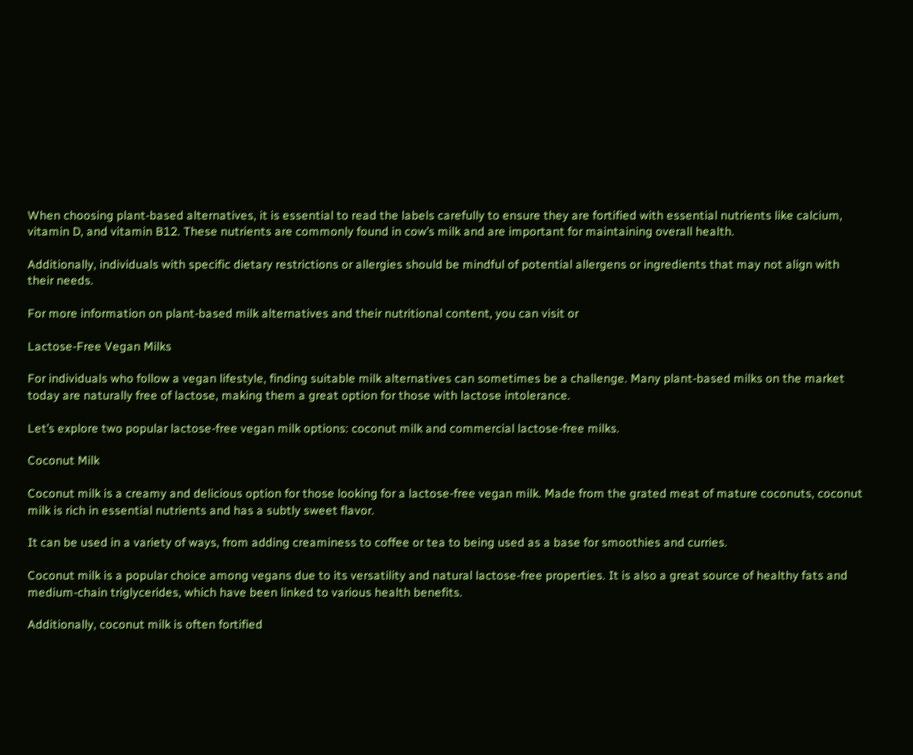When choosing plant-based alternatives, it is essential to read the labels carefully to ensure they are fortified with essential nutrients like calcium, vitamin D, and vitamin B12. These nutrients are commonly found in cow’s milk and are important for maintaining overall health.

Additionally, individuals with specific dietary restrictions or allergies should be mindful of potential allergens or ingredients that may not align with their needs.

For more information on plant-based milk alternatives and their nutritional content, you can visit or

Lactose-Free Vegan Milks

For individuals who follow a vegan lifestyle, finding suitable milk alternatives can sometimes be a challenge. Many plant-based milks on the market today are naturally free of lactose, making them a great option for those with lactose intolerance.

Let’s explore two popular lactose-free vegan milk options: coconut milk and commercial lactose-free milks.

Coconut Milk

Coconut milk is a creamy and delicious option for those looking for a lactose-free vegan milk. Made from the grated meat of mature coconuts, coconut milk is rich in essential nutrients and has a subtly sweet flavor.

It can be used in a variety of ways, from adding creaminess to coffee or tea to being used as a base for smoothies and curries.

Coconut milk is a popular choice among vegans due to its versatility and natural lactose-free properties. It is also a great source of healthy fats and medium-chain triglycerides, which have been linked to various health benefits.

Additionally, coconut milk is often fortified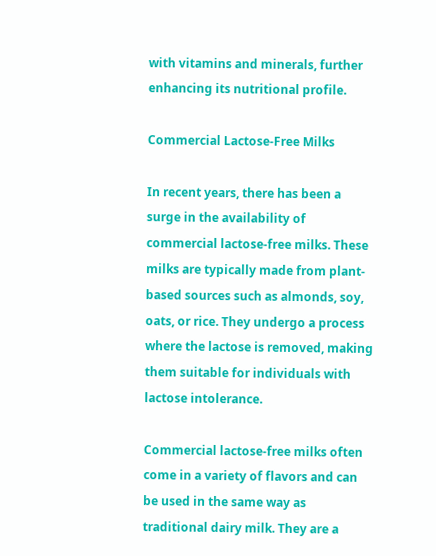with vitamins and minerals, further enhancing its nutritional profile.

Commercial Lactose-Free Milks

In recent years, there has been a surge in the availability of commercial lactose-free milks. These milks are typically made from plant-based sources such as almonds, soy, oats, or rice. They undergo a process where the lactose is removed, making them suitable for individuals with lactose intolerance.

Commercial lactose-free milks often come in a variety of flavors and can be used in the same way as traditional dairy milk. They are a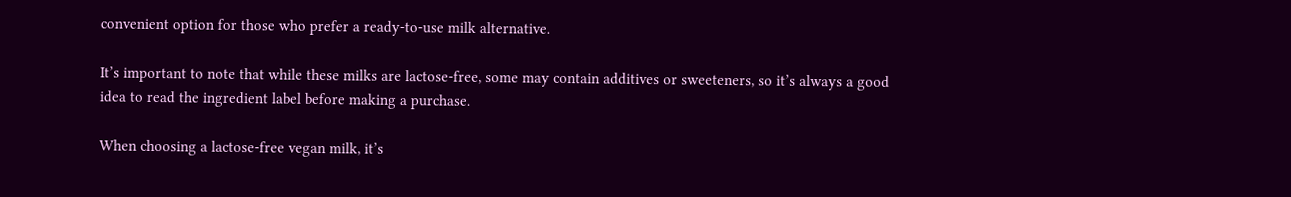convenient option for those who prefer a ready-to-use milk alternative.

It’s important to note that while these milks are lactose-free, some may contain additives or sweeteners, so it’s always a good idea to read the ingredient label before making a purchase.

When choosing a lactose-free vegan milk, it’s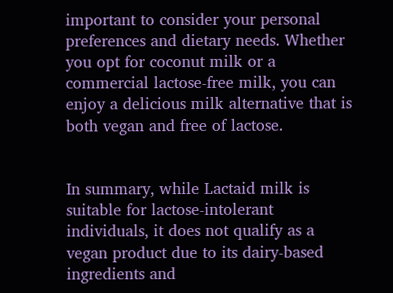important to consider your personal preferences and dietary needs. Whether you opt for coconut milk or a commercial lactose-free milk, you can enjoy a delicious milk alternative that is both vegan and free of lactose.


In summary, while Lactaid milk is suitable for lactose-intolerant individuals, it does not qualify as a vegan product due to its dairy-based ingredients and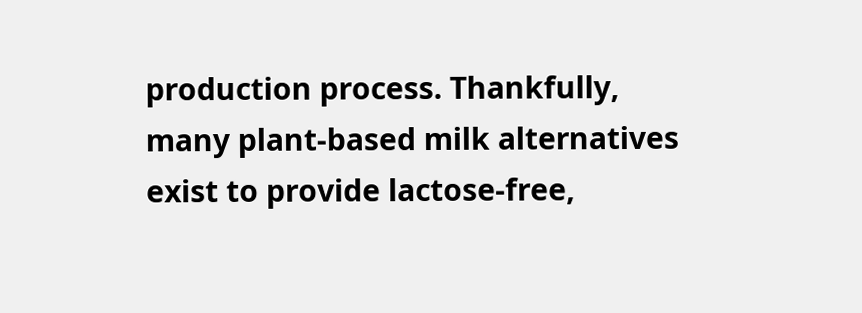production process. Thankfully, many plant-based milk alternatives exist to provide lactose-free,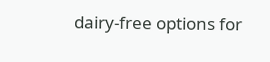dairy-free options for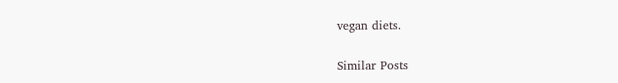vegan diets.

Similar Posts